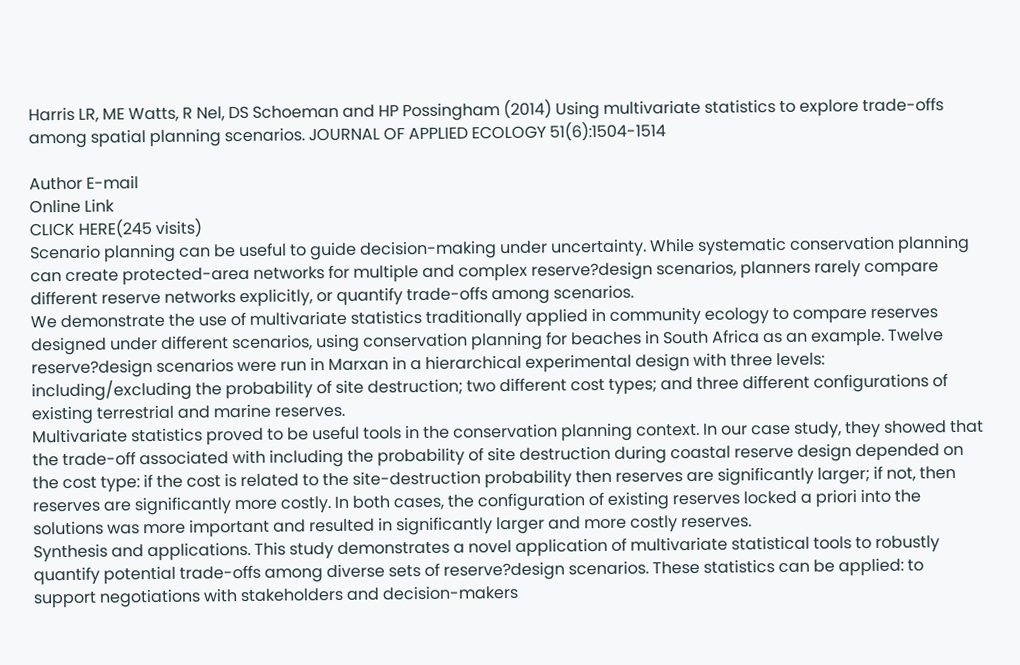Harris LR, ME Watts, R Nel, DS Schoeman and HP Possingham (2014) Using multivariate statistics to explore trade-offs among spatial planning scenarios. JOURNAL OF APPLIED ECOLOGY 51(6):1504-1514

Author E-mail
Online Link
CLICK HERE(245 visits)
Scenario planning can be useful to guide decision-making under uncertainty. While systematic conservation planning can create protected-area networks for multiple and complex reserve?design scenarios, planners rarely compare different reserve networks explicitly, or quantify trade-offs among scenarios.
We demonstrate the use of multivariate statistics traditionally applied in community ecology to compare reserves designed under different scenarios, using conservation planning for beaches in South Africa as an example. Twelve reserve?design scenarios were run in Marxan in a hierarchical experimental design with three levels: including/excluding the probability of site destruction; two different cost types; and three different configurations of existing terrestrial and marine reserves.
Multivariate statistics proved to be useful tools in the conservation planning context. In our case study, they showed that the trade-off associated with including the probability of site destruction during coastal reserve design depended on the cost type: if the cost is related to the site-destruction probability then reserves are significantly larger; if not, then reserves are significantly more costly. In both cases, the configuration of existing reserves locked a priori into the solutions was more important and resulted in significantly larger and more costly reserves.
Synthesis and applications. This study demonstrates a novel application of multivariate statistical tools to robustly quantify potential trade-offs among diverse sets of reserve?design scenarios. These statistics can be applied: to support negotiations with stakeholders and decision-makers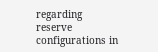regarding reserve configurations in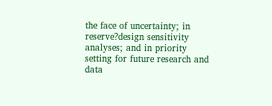the face of uncertainty; in reserve?design sensitivity analyses; and in priority setting for future research and data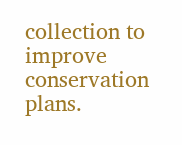collection to improve conservation plans.